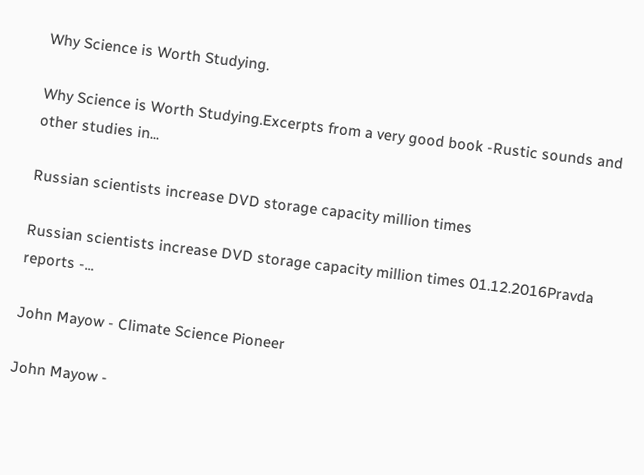Why Science is Worth Studying.

Why Science is Worth Studying.Excerpts from a very good book -Rustic sounds and other studies in...

Russian scientists increase DVD storage capacity million times

Russian scientists increase DVD storage capacity million times 01.12.2016Pravda reports -...

John Mayow - Climate Science Pioneer

John Mayow -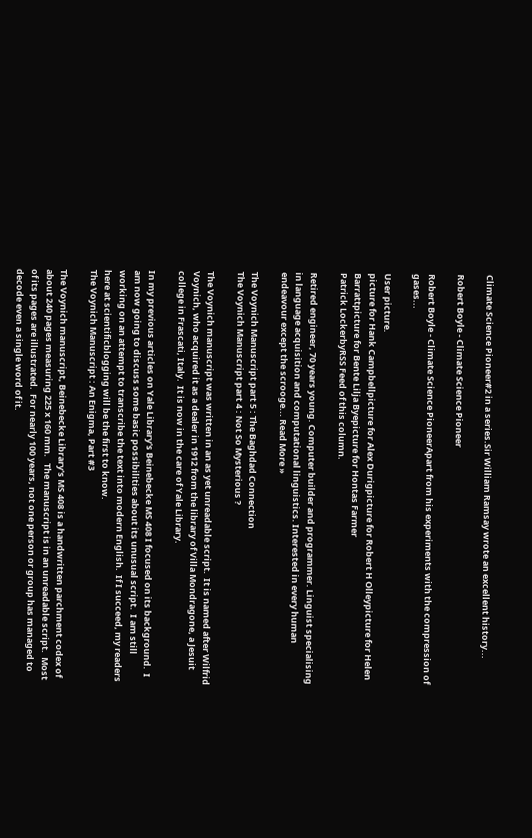Climate Science Pioneer#2 in a series.Sir William Ramsay wrote an excellent history...

Robert Boyle - Climate Science Pioneer

Robert Boyle - Climate Science PioneerApart from his experiments with the compression of gases...

User picture.
picture for Hank Campbellpicture for Alex Durigpicture for Robert H Olleypicture for Helen Barrattpicture for Bente Lilja Byepicture for Hontas Farmer
Patrick LockerbyRSS Feed of this column.

Retired engineer, 70 years young. Computer builder and programmer. Linguist specialising in language acquisition and computational linguistics. Interested in every human endeavour except the scrooge... Read More »

The Voynich Manuscript part 5 : The Baghdad Connection
The Voynich Manuscript part 4 : Not So Mysterious ?

The Voynich manuscript was written in an as yet unreadable script.  It is named after Wilfrid Voynich, who acquired it as a dealer in 1912 from the library of Villa Mondragone, a Jesuit college in Frascati, Italy.  It is now in the care of Yale Library.

In my previous articles on Yale Library's Beinebecke MS 408 I focused on its background.  I am now going to discuss some basic possibilities about its unusual script.  I am still working on an attempt to transcribe the text into modern English.  If I succeed, my readers here at scientificblogging will be the first to know.
The Voynich Manuscript : An Enigma, Part #3

The Voynich manuscript, Beinebecke Library's MS 408 is a handwritten parchment codex of about 240 pages measuring 225 x 160 mm.   The manuscript is in an unreadable script.  Most of its pages are illustrated.  For nearly 100 years, not one person or group has managed to decode even a single word of it.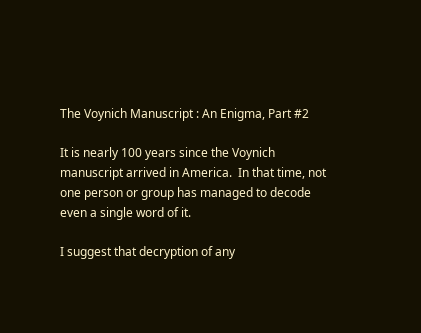The Voynich Manuscript : An Enigma, Part #2

It is nearly 100 years since the Voynich manuscript arrived in America.  In that time, not one person or group has managed to decode even a single word of it.

I suggest that decryption of any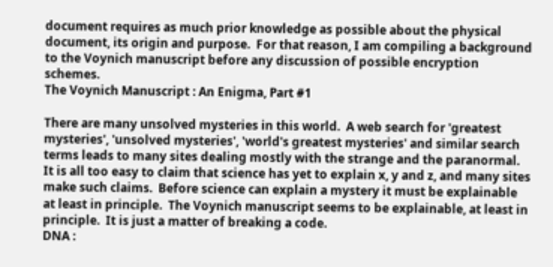document requires as much prior knowledge as possible about the physical document, its origin and purpose.  For that reason, I am compiling a background to the Voynich manuscript before any discussion of possible encryption schemes.
The Voynich Manuscript : An Enigma, Part #1

There are many unsolved mysteries in this world.  A web search for 'greatest mysteries', 'unsolved mysteries', 'world's greatest mysteries' and similar search terms leads to many sites dealing mostly with the strange and the paranormal.  It is all too easy to claim that science has yet to explain x, y and z, and many sites make such claims.  Before science can explain a mystery it must be explainable at least in principle.  The Voynich manuscript seems to be explainable, at least in principle.  It is just a matter of breaking a code.
DNA :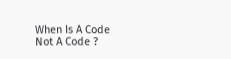When Is A Code Not A Code ?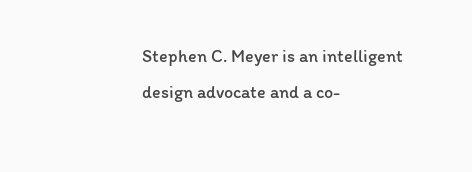Stephen C. Meyer is an intelligent design advocate and a co-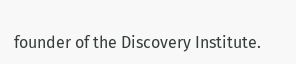founder of the Discovery Institute.